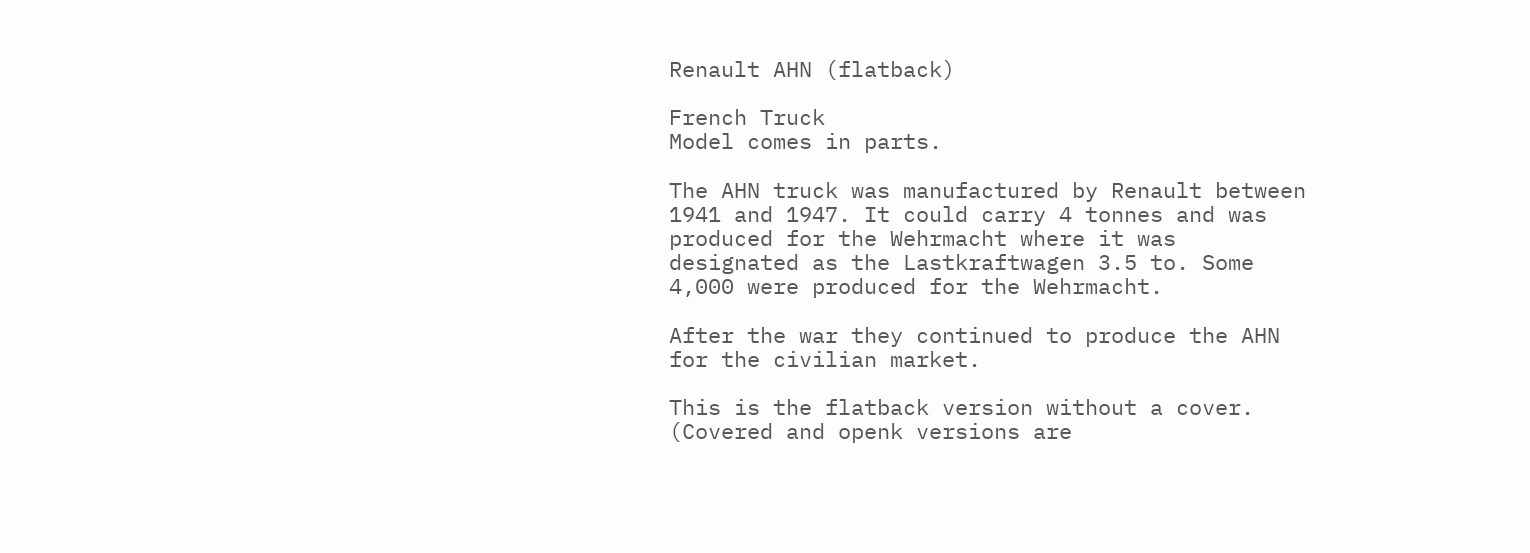Renault AHN (flatback)

French Truck
Model comes in parts.

The AHN truck was manufactured by Renault between 1941 and 1947. It could carry 4 tonnes and was produced for the Wehrmacht where it was designated as the Lastkraftwagen 3.5 to. Some 4,000 were produced for the Wehrmacht.

After the war they continued to produce the AHN for the civilian market.

This is the flatback version without a cover. (Covered and openk versions are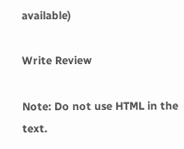available)

Write Review

Note: Do not use HTML in the text.